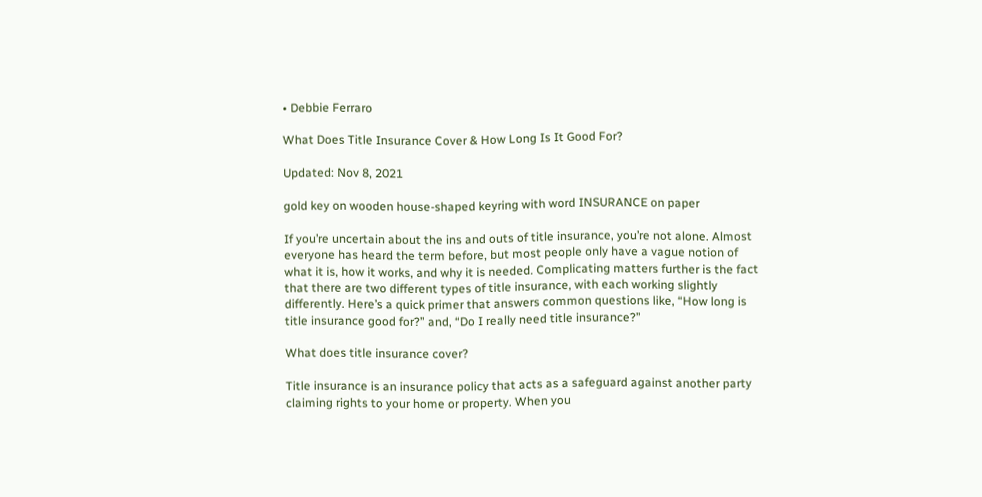• Debbie Ferraro

What Does Title Insurance Cover & How Long Is It Good For?

Updated: Nov 8, 2021

gold key on wooden house-shaped keyring with word INSURANCE on paper

If you’re uncertain about the ins and outs of title insurance, you’re not alone. Almost everyone has heard the term before, but most people only have a vague notion of what it is, how it works, and why it is needed. Complicating matters further is the fact that there are two different types of title insurance, with each working slightly differently. Here’s a quick primer that answers common questions like, “How long is title insurance good for?” and, “Do I really need title insurance?”

What does title insurance cover?

Title insurance is an insurance policy that acts as a safeguard against another party claiming rights to your home or property. When you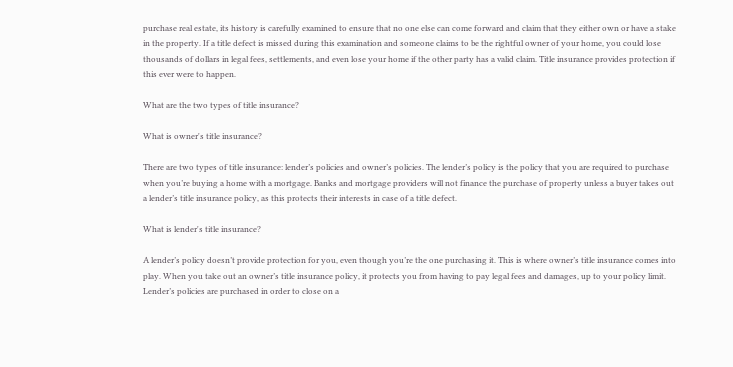purchase real estate, its history is carefully examined to ensure that no one else can come forward and claim that they either own or have a stake in the property. If a title defect is missed during this examination and someone claims to be the rightful owner of your home, you could lose thousands of dollars in legal fees, settlements, and even lose your home if the other party has a valid claim. Title insurance provides protection if this ever were to happen.

What are the two types of title insurance?

What is owner's title insurance?

There are two types of title insurance: lender’s policies and owner’s policies. The lender’s policy is the policy that you are required to purchase when you’re buying a home with a mortgage. Banks and mortgage providers will not finance the purchase of property unless a buyer takes out a lender’s title insurance policy, as this protects their interests in case of a title defect.

What is lender's title insurance?

A lender’s policy doesn’t provide protection for you, even though you’re the one purchasing it. This is where owner’s title insurance comes into play. When you take out an owner’s title insurance policy, it protects you from having to pay legal fees and damages, up to your policy limit. Lender’s policies are purchased in order to close on a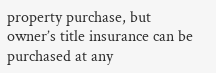property purchase, but owner’s title insurance can be purchased at any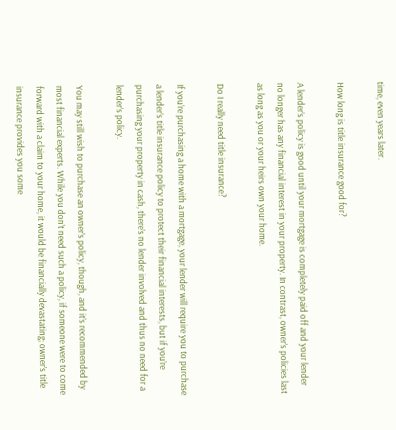time, even years later.

How long is title insurance good for?

A lender’s policy is good until your mortgage is completely paid off and your lender no longer has any financial interest in your property. In contrast, owner’s policies last as long as you or your heirs own your home.

Do I really need title insurance?

If you’re purchasing a home with a mortgage, your lender will require you to purchase a lender’s title insurance policy to protect their financial interests, but if you’re purchasing your property in cash, there’s no lender involved and thus no need for a lender’s policy.

You may still wish to purchase an owner’s policy, though, and it’s recommended by most financial experts. While you don’t need such a policy, if someone were to come forward with a claim to your home, it would be financially devastating; owner’s title insurance provides you some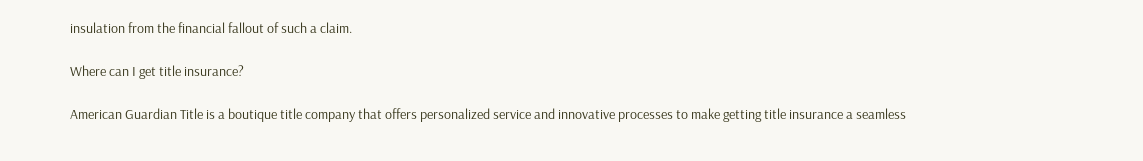insulation from the financial fallout of such a claim.

Where can I get title insurance?

American Guardian Title is a boutique title company that offers personalized service and innovative processes to make getting title insurance a seamless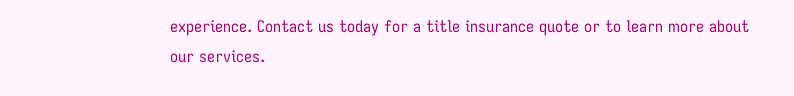experience. Contact us today for a title insurance quote or to learn more about our services.